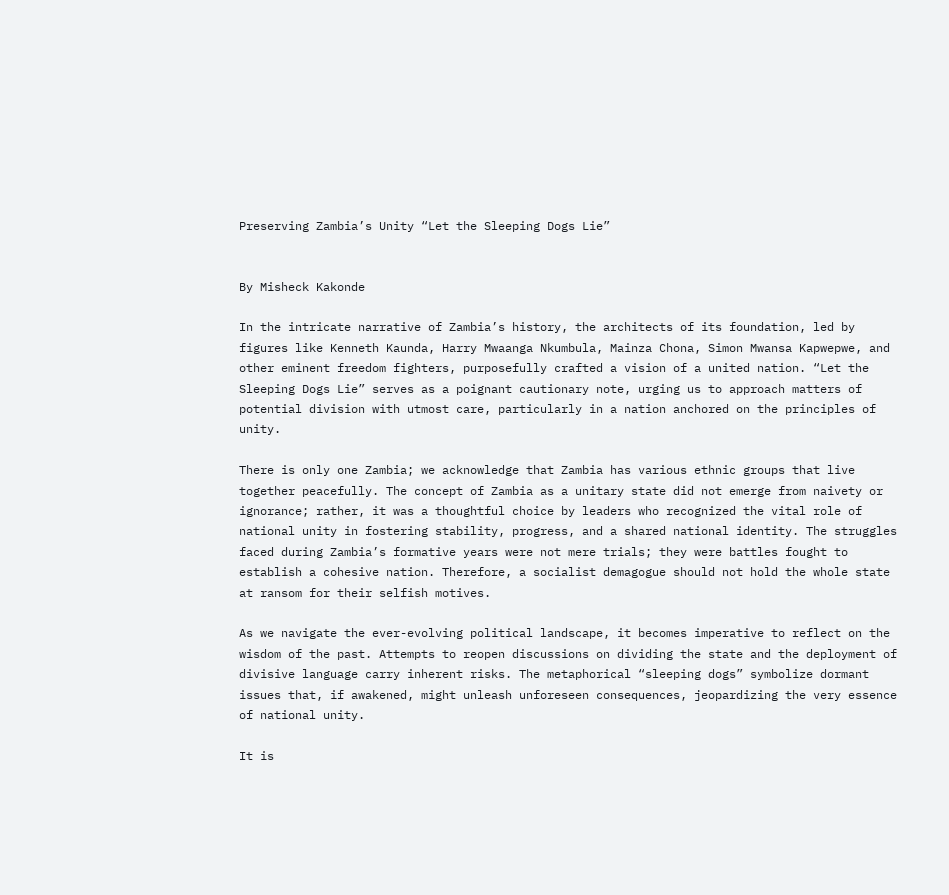Preserving Zambia’s Unity “Let the Sleeping Dogs Lie”


By Misheck Kakonde

In the intricate narrative of Zambia’s history, the architects of its foundation, led by figures like Kenneth Kaunda, Harry Mwaanga Nkumbula, Mainza Chona, Simon Mwansa Kapwepwe, and other eminent freedom fighters, purposefully crafted a vision of a united nation. “Let the Sleeping Dogs Lie” serves as a poignant cautionary note, urging us to approach matters of potential division with utmost care, particularly in a nation anchored on the principles of unity.

There is only one Zambia; we acknowledge that Zambia has various ethnic groups that live together peacefully. The concept of Zambia as a unitary state did not emerge from naivety or ignorance; rather, it was a thoughtful choice by leaders who recognized the vital role of national unity in fostering stability, progress, and a shared national identity. The struggles faced during Zambia’s formative years were not mere trials; they were battles fought to establish a cohesive nation. Therefore, a socialist demagogue should not hold the whole state at ransom for their selfish motives.

As we navigate the ever-evolving political landscape, it becomes imperative to reflect on the wisdom of the past. Attempts to reopen discussions on dividing the state and the deployment of divisive language carry inherent risks. The metaphorical “sleeping dogs” symbolize dormant issues that, if awakened, might unleash unforeseen consequences, jeopardizing the very essence of national unity.

It is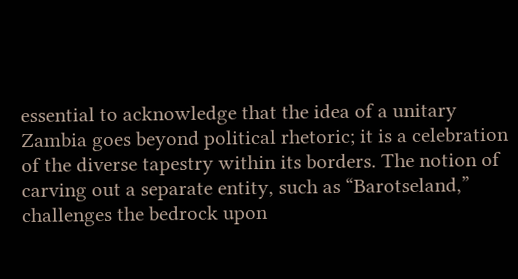essential to acknowledge that the idea of a unitary Zambia goes beyond political rhetoric; it is a celebration of the diverse tapestry within its borders. The notion of carving out a separate entity, such as “Barotseland,” challenges the bedrock upon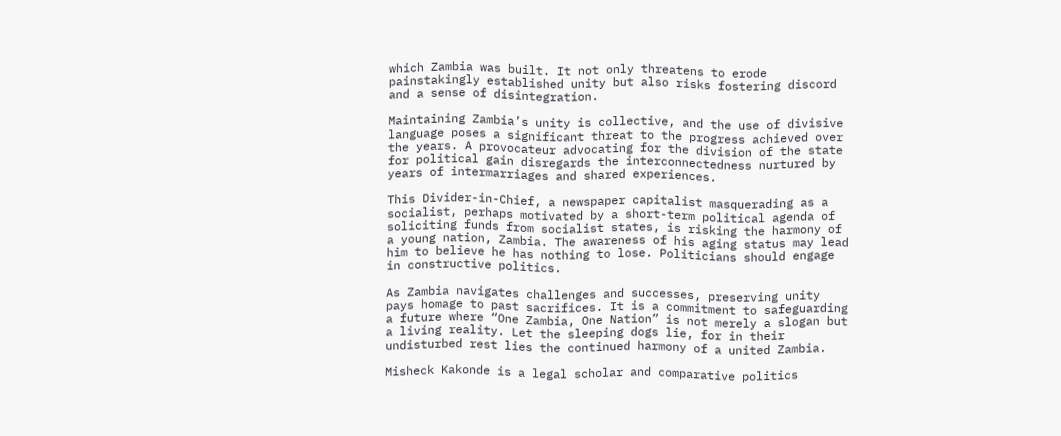which Zambia was built. It not only threatens to erode painstakingly established unity but also risks fostering discord and a sense of disintegration.

Maintaining Zambia’s unity is collective, and the use of divisive language poses a significant threat to the progress achieved over the years. A provocateur advocating for the division of the state for political gain disregards the interconnectedness nurtured by years of intermarriages and shared experiences.

This Divider-in-Chief, a newspaper capitalist masquerading as a socialist, perhaps motivated by a short-term political agenda of soliciting funds from socialist states, is risking the harmony of a young nation, Zambia. The awareness of his aging status may lead him to believe he has nothing to lose. Politicians should engage in constructive politics.

As Zambia navigates challenges and successes, preserving unity pays homage to past sacrifices. It is a commitment to safeguarding a future where “One Zambia, One Nation” is not merely a slogan but a living reality. Let the sleeping dogs lie, for in their undisturbed rest lies the continued harmony of a united Zambia.

Misheck Kakonde is a legal scholar and comparative politics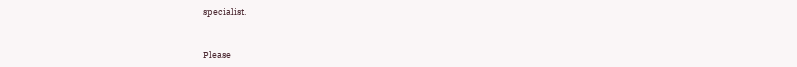specialist.


Please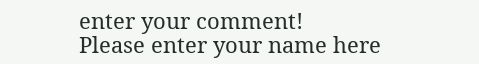enter your comment!
Please enter your name here